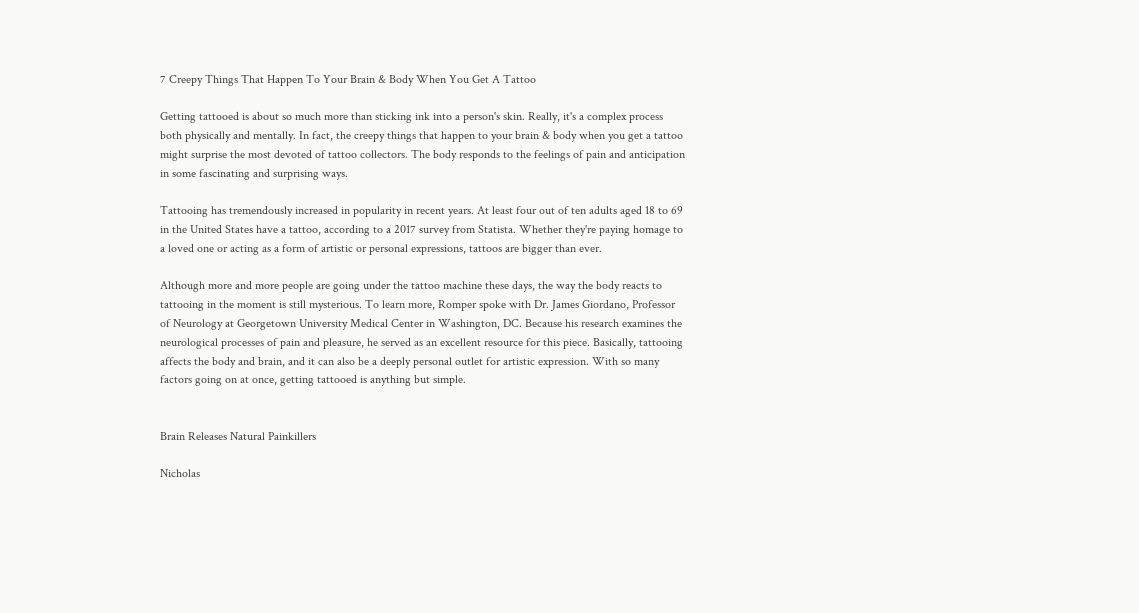7 Creepy Things That Happen To Your Brain & Body When You Get A Tattoo

Getting tattooed is about so much more than sticking ink into a person's skin. Really, it's a complex process both physically and mentally. In fact, the creepy things that happen to your brain & body when you get a tattoo might surprise the most devoted of tattoo collectors. The body responds to the feelings of pain and anticipation in some fascinating and surprising ways.

Tattooing has tremendously increased in popularity in recent years. At least four out of ten adults aged 18 to 69 in the United States have a tattoo, according to a 2017 survey from Statista. Whether they're paying homage to a loved one or acting as a form of artistic or personal expressions, tattoos are bigger than ever.

Although more and more people are going under the tattoo machine these days, the way the body reacts to tattooing in the moment is still mysterious. To learn more, Romper spoke with Dr. James Giordano, Professor of Neurology at Georgetown University Medical Center in Washington, DC. Because his research examines the neurological processes of pain and pleasure, he served as an excellent resource for this piece. Basically, tattooing affects the body and brain, and it can also be a deeply personal outlet for artistic expression. With so many factors going on at once, getting tattooed is anything but simple.


Brain Releases Natural Painkillers

Nicholas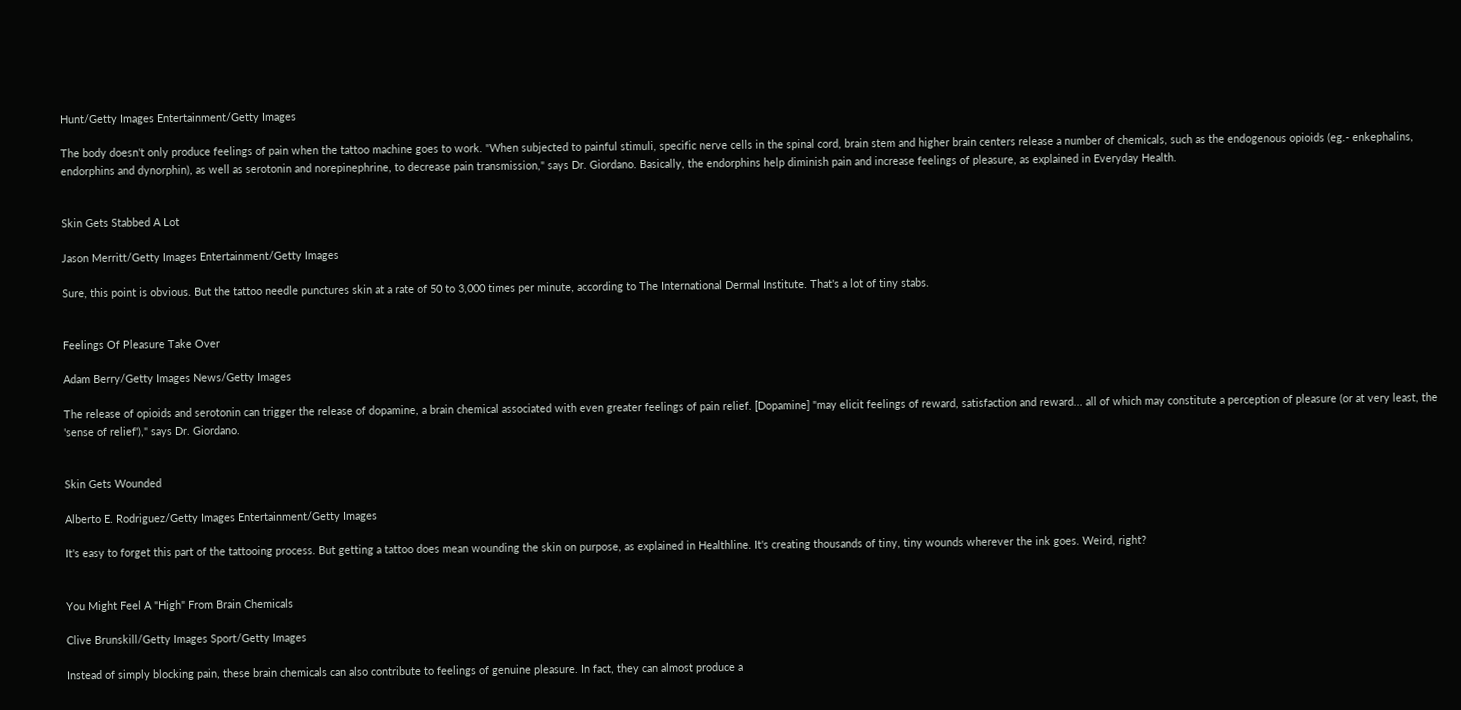Hunt/Getty Images Entertainment/Getty Images

The body doesn't only produce feelings of pain when the tattoo machine goes to work. "When subjected to painful stimuli, specific nerve cells in the spinal cord, brain stem and higher brain centers release a number of chemicals, such as the endogenous opioids (eg.- enkephalins, endorphins and dynorphin), as well as serotonin and norepinephrine, to decrease pain transmission," says Dr. Giordano. Basically, the endorphins help diminish pain and increase feelings of pleasure, as explained in Everyday Health.


Skin Gets Stabbed A Lot

Jason Merritt/Getty Images Entertainment/Getty Images

Sure, this point is obvious. But the tattoo needle punctures skin at a rate of 50 to 3,000 times per minute, according to The International Dermal Institute. That's a lot of tiny stabs.


Feelings Of Pleasure Take Over

Adam Berry/Getty Images News/Getty Images

The release of opioids and serotonin can trigger the release of dopamine, a brain chemical associated with even greater feelings of pain relief. [Dopamine] "may elicit feelings of reward, satisfaction and reward... all of which may constitute a perception of pleasure (or at very least, the 'sense of relief')," says Dr. Giordano.


Skin Gets Wounded

Alberto E. Rodriguez/Getty Images Entertainment/Getty Images

It's easy to forget this part of the tattooing process. But getting a tattoo does mean wounding the skin on purpose, as explained in Healthline. It's creating thousands of tiny, tiny wounds wherever the ink goes. Weird, right?


You Might Feel A "High" From Brain Chemicals

Clive Brunskill/Getty Images Sport/Getty Images

Instead of simply blocking pain, these brain chemicals can also contribute to feelings of genuine pleasure. In fact, they can almost produce a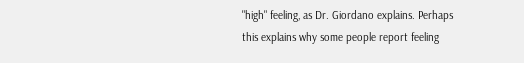"high" feeling, as Dr. Giordano explains. Perhaps this explains why some people report feeling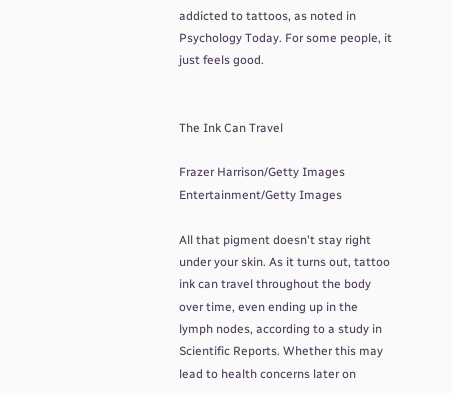addicted to tattoos, as noted in Psychology Today. For some people, it just feels good.


The Ink Can Travel

Frazer Harrison/Getty Images Entertainment/Getty Images

All that pigment doesn't stay right under your skin. As it turns out, tattoo ink can travel throughout the body over time, even ending up in the lymph nodes, according to a study in Scientific Reports. Whether this may lead to health concerns later on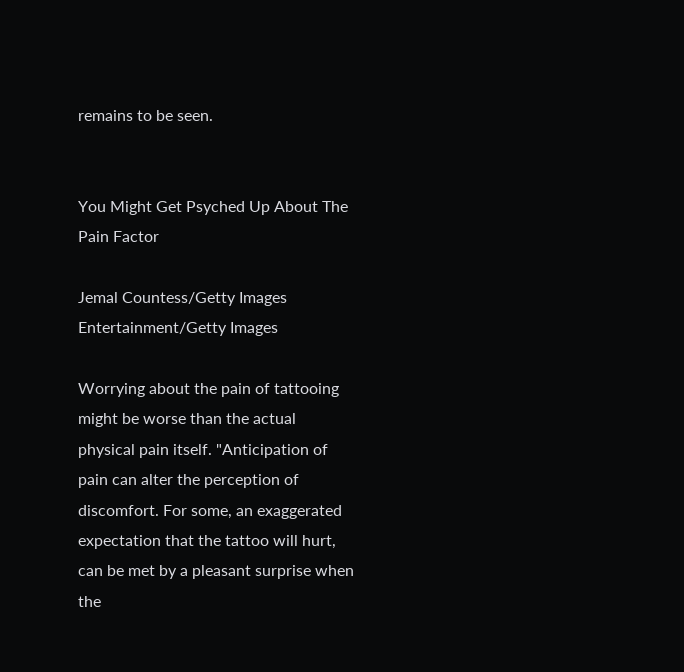remains to be seen.


You Might Get Psyched Up About The Pain Factor

Jemal Countess/Getty Images Entertainment/Getty Images

Worrying about the pain of tattooing might be worse than the actual physical pain itself. "Anticipation of pain can alter the perception of discomfort. For some, an exaggerated expectation that the tattoo will hurt, can be met by a pleasant surprise when the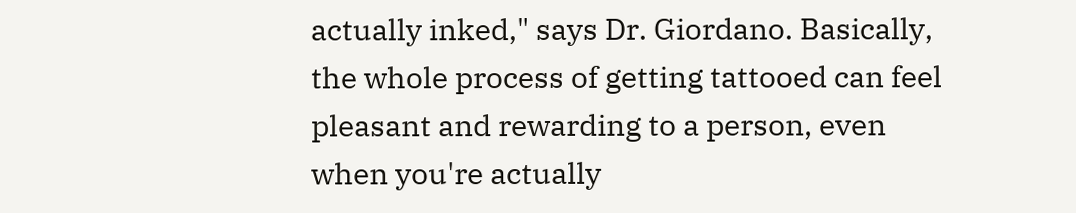actually inked," says Dr. Giordano. Basically, the whole process of getting tattooed can feel pleasant and rewarding to a person, even when you're actually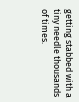getting stabbed with a tiny needle thousands of times.